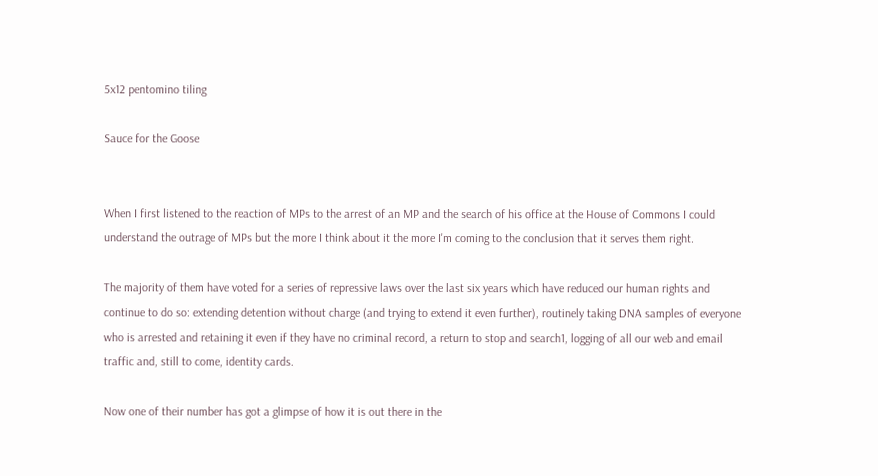5x12 pentomino tiling

Sauce for the Goose


When I first listened to the reaction of MPs to the arrest of an MP and the search of his office at the House of Commons I could understand the outrage of MPs but the more I think about it the more I'm coming to the conclusion that it serves them right.

The majority of them have voted for a series of repressive laws over the last six years which have reduced our human rights and continue to do so: extending detention without charge (and trying to extend it even further), routinely taking DNA samples of everyone who is arrested and retaining it even if they have no criminal record, a return to stop and search1, logging of all our web and email traffic and, still to come, identity cards.

Now one of their number has got a glimpse of how it is out there in the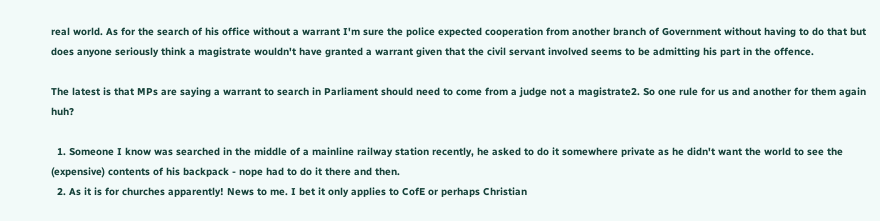real world. As for the search of his office without a warrant I'm sure the police expected cooperation from another branch of Government without having to do that but does anyone seriously think a magistrate wouldn't have granted a warrant given that the civil servant involved seems to be admitting his part in the offence.

The latest is that MPs are saying a warrant to search in Parliament should need to come from a judge not a magistrate2. So one rule for us and another for them again huh?

  1. Someone I know was searched in the middle of a mainline railway station recently, he asked to do it somewhere private as he didn't want the world to see the (expensive) contents of his backpack - nope had to do it there and then.
  2. As it is for churches apparently! News to me. I bet it only applies to CofE or perhaps Christian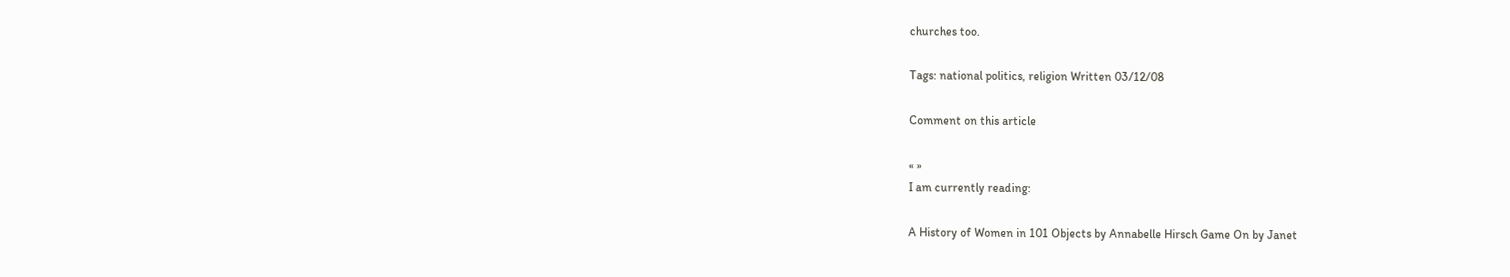churches too.

Tags: national politics, religion Written 03/12/08

Comment on this article

« »
I am currently reading:

A History of Women in 101 Objects by Annabelle Hirsch Game On by Janet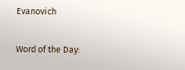Evanovich

Word of the Day: